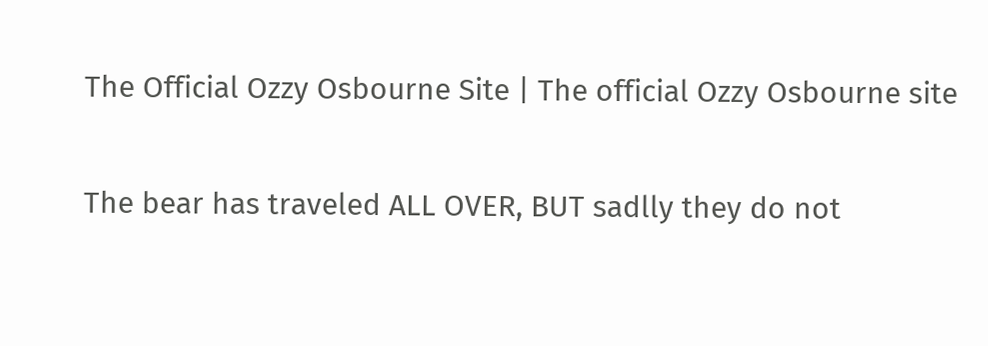The Official Ozzy Osbourne Site | The official Ozzy Osbourne site

The bear has traveled ALL OVER, BUT sadlly they do not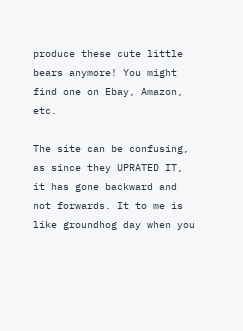produce these cute little bears anymore! You might find one on Ebay, Amazon, etc.

The site can be confusing, as since they UPRATED IT, it has gone backward and not forwards. It to me is like groundhog day when you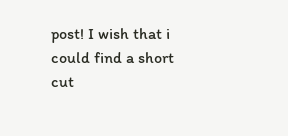post! I wish that i could find a short cut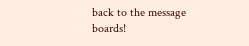back to the message boards!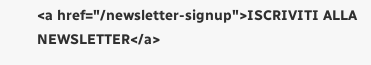<a href="/newsletter-signup">ISCRIVITI ALLA NEWSLETTER</a>